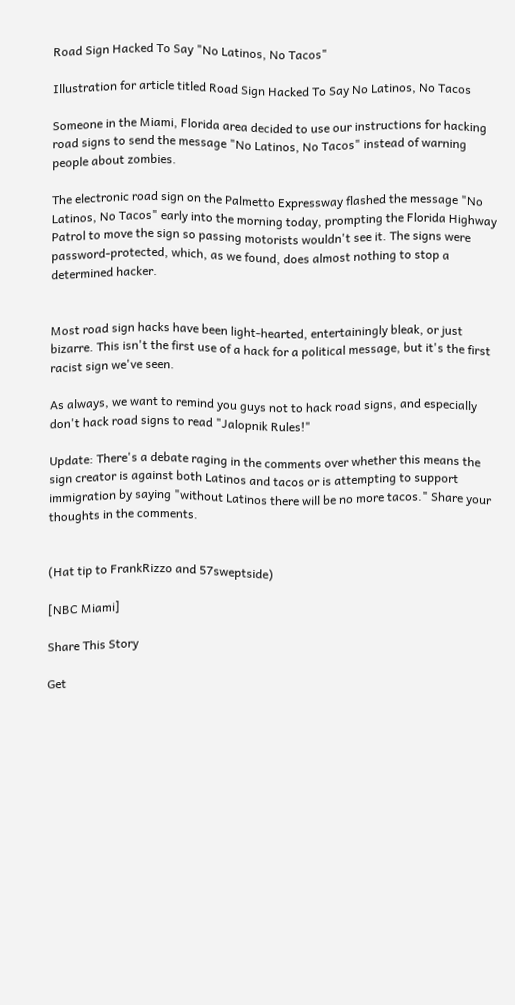Road Sign Hacked To Say "No Latinos, No Tacos"

Illustration for article titled Road Sign Hacked To Say No Latinos, No Tacos

Someone in the Miami, Florida area decided to use our instructions for hacking road signs to send the message "No Latinos, No Tacos" instead of warning people about zombies.

The electronic road sign on the Palmetto Expressway flashed the message "No Latinos, No Tacos" early into the morning today, prompting the Florida Highway Patrol to move the sign so passing motorists wouldn't see it. The signs were password-protected, which, as we found, does almost nothing to stop a determined hacker.


Most road sign hacks have been light-hearted, entertainingly bleak, or just bizarre. This isn't the first use of a hack for a political message, but it's the first racist sign we've seen.

As always, we want to remind you guys not to hack road signs, and especially don't hack road signs to read "Jalopnik Rules!"

Update: There's a debate raging in the comments over whether this means the sign creator is against both Latinos and tacos or is attempting to support immigration by saying "without Latinos there will be no more tacos." Share your thoughts in the comments.


(Hat tip to FrankRizzo and 57sweptside)

[NBC Miami]

Share This Story

Get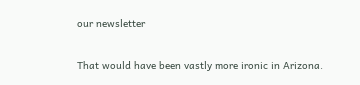our newsletter


That would have been vastly more ironic in Arizona.